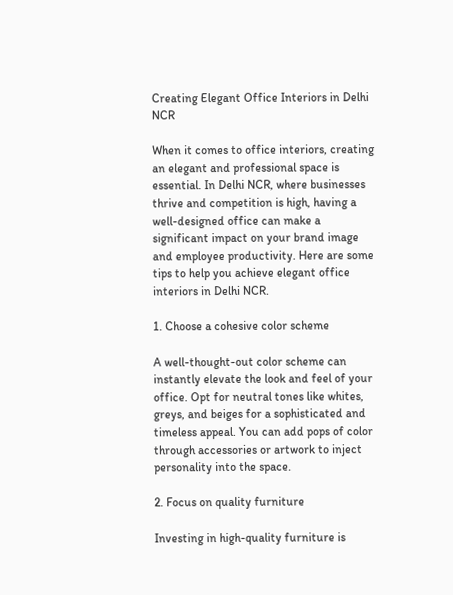Creating Elegant Office Interiors in Delhi NCR

When it comes to office interiors, creating an elegant and professional space is essential. In Delhi NCR, where businesses thrive and competition is high, having a well-designed office can make a significant impact on your brand image and employee productivity. Here are some tips to help you achieve elegant office interiors in Delhi NCR.

1. Choose a cohesive color scheme

A well-thought-out color scheme can instantly elevate the look and feel of your office. Opt for neutral tones like whites, greys, and beiges for a sophisticated and timeless appeal. You can add pops of color through accessories or artwork to inject personality into the space.

2. Focus on quality furniture

Investing in high-quality furniture is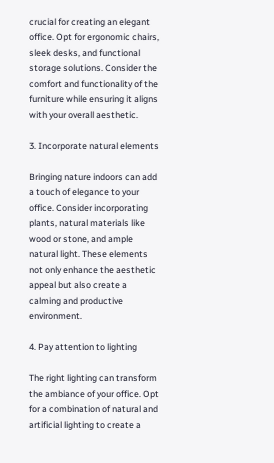crucial for creating an elegant office. Opt for ergonomic chairs, sleek desks, and functional storage solutions. Consider the comfort and functionality of the furniture while ensuring it aligns with your overall aesthetic.

3. Incorporate natural elements

Bringing nature indoors can add a touch of elegance to your office. Consider incorporating plants, natural materials like wood or stone, and ample natural light. These elements not only enhance the aesthetic appeal but also create a calming and productive environment.

4. Pay attention to lighting

The right lighting can transform the ambiance of your office. Opt for a combination of natural and artificial lighting to create a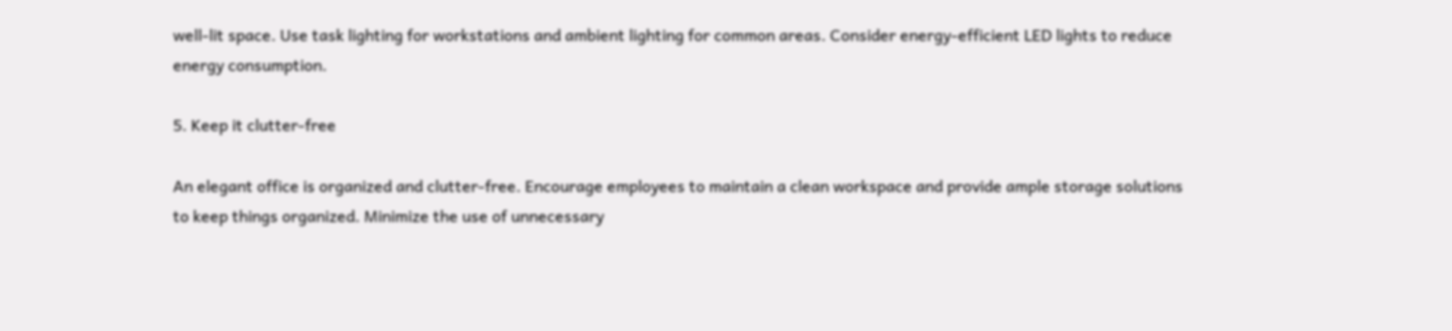well-lit space. Use task lighting for workstations and ambient lighting for common areas. Consider energy-efficient LED lights to reduce energy consumption.

5. Keep it clutter-free

An elegant office is organized and clutter-free. Encourage employees to maintain a clean workspace and provide ample storage solutions to keep things organized. Minimize the use of unnecessary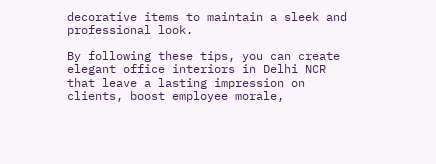decorative items to maintain a sleek and professional look.

By following these tips, you can create elegant office interiors in Delhi NCR that leave a lasting impression on clients, boost employee morale,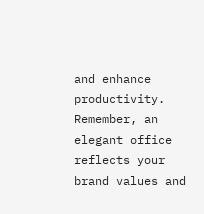and enhance productivity. Remember, an elegant office reflects your brand values and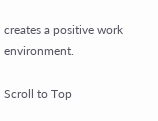creates a positive work environment.

Scroll to Top